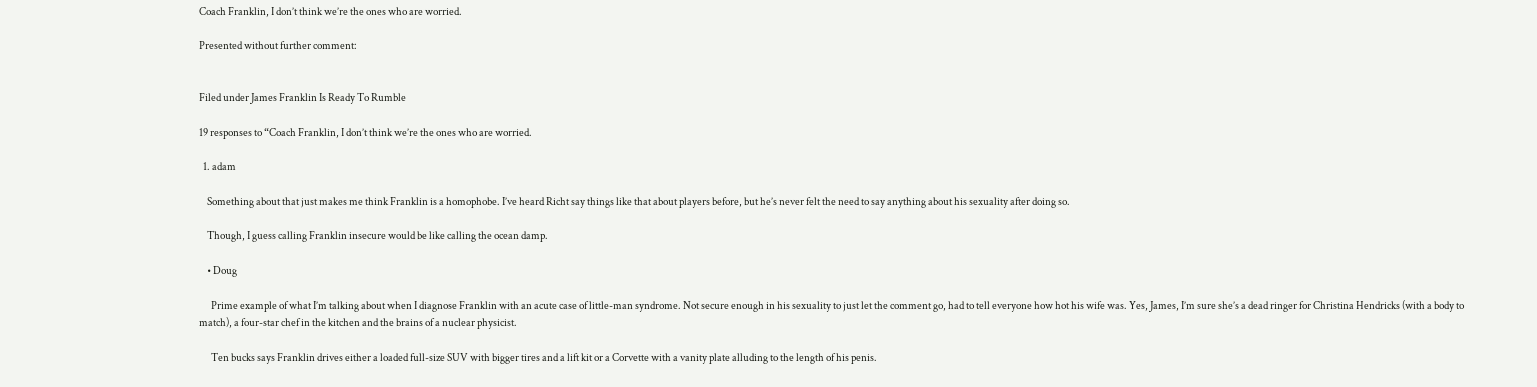Coach Franklin, I don’t think we’re the ones who are worried.

Presented without further comment:


Filed under James Franklin Is Ready To Rumble

19 responses to “Coach Franklin, I don’t think we’re the ones who are worried.

  1. adam

    Something about that just makes me think Franklin is a homophobe. I’ve heard Richt say things like that about players before, but he’s never felt the need to say anything about his sexuality after doing so.

    Though, I guess calling Franklin insecure would be like calling the ocean damp.

    • Doug

      Prime example of what I’m talking about when I diagnose Franklin with an acute case of little-man syndrome. Not secure enough in his sexuality to just let the comment go, had to tell everyone how hot his wife was. Yes, James, I’m sure she’s a dead ringer for Christina Hendricks (with a body to match), a four-star chef in the kitchen and the brains of a nuclear physicist.

      Ten bucks says Franklin drives either a loaded full-size SUV with bigger tires and a lift kit or a Corvette with a vanity plate alluding to the length of his penis.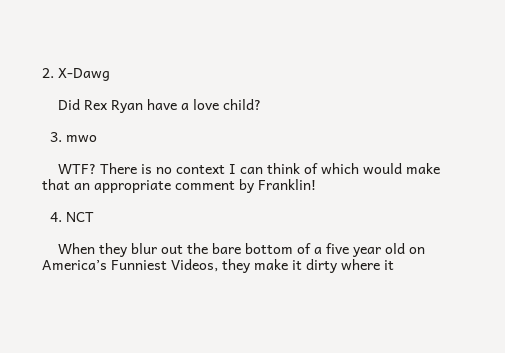2. X-Dawg

    Did Rex Ryan have a love child?

  3. mwo

    WTF? There is no context I can think of which would make that an appropriate comment by Franklin!

  4. NCT

    When they blur out the bare bottom of a five year old on America’s Funniest Videos, they make it dirty where it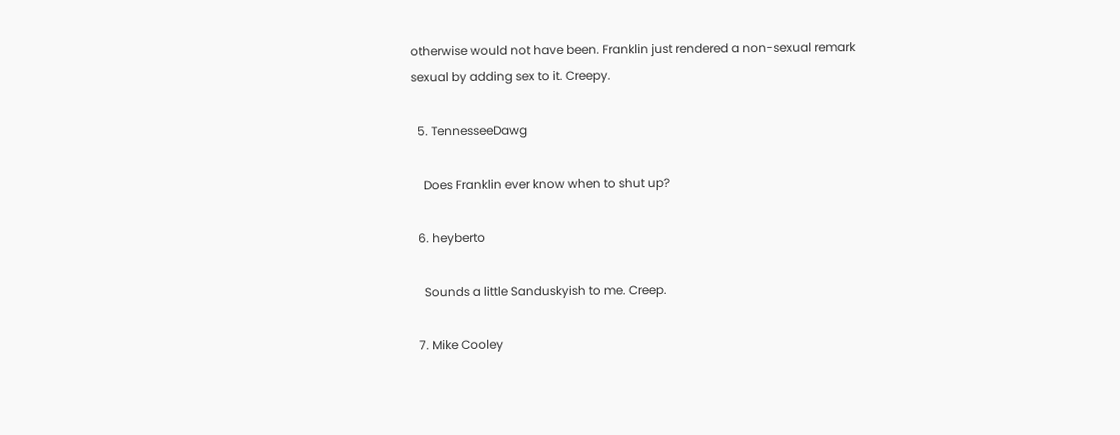otherwise would not have been. Franklin just rendered a non-sexual remark sexual by adding sex to it. Creepy.

  5. TennesseeDawg

    Does Franklin ever know when to shut up?

  6. heyberto

    Sounds a little Sanduskyish to me. Creep.

  7. Mike Cooley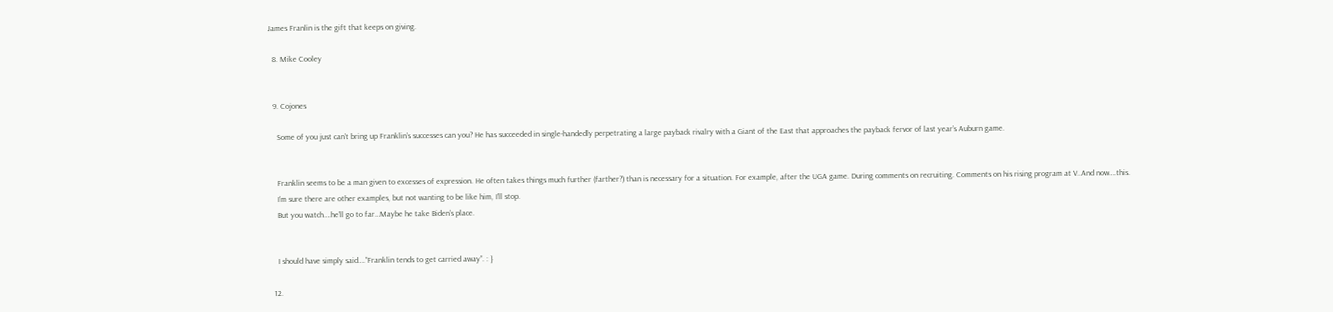James Franlin is the gift that keeps on giving.

  8. Mike Cooley


  9. Cojones

    Some of you just can’t bring up Franklin’s successes can you? He has succeeded in single-handedly perpetrating a large payback rivalry with a Giant of the East that approaches the payback fervor of last year’s Auburn game.


    Franklin seems to be a man given to excesses of expression. He often takes things much further (farther?) than is necessary for a situation. For example, after the UGA game. During comments on recruiting. Comments on his rising program at V..And now….this.
    I’m sure there are other examples, but not wanting to be like him, I’ll stop.
    But you watch….he’ll go to far…Maybe he take Biden’s place.


    I should have simply said….”Franklin tends to get carried away”. : }

  12.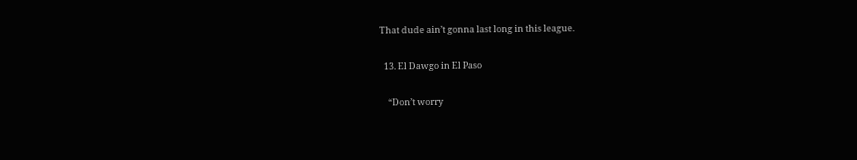That dude ain’t gonna last long in this league.

  13. El Dawgo in El Paso

    “Don’t worry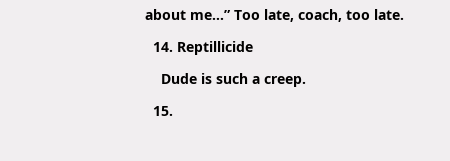about me…” Too late, coach, too late.

  14. Reptillicide

    Dude is such a creep.

  15.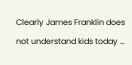Clearly James Franklin does not understand kids today …